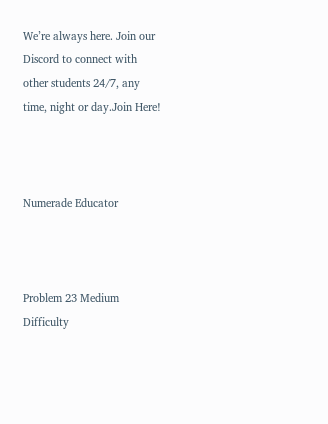We’re always here. Join our Discord to connect with other students 24/7, any time, night or day.Join Here!



Numerade Educator



Problem 23 Medium Difficulty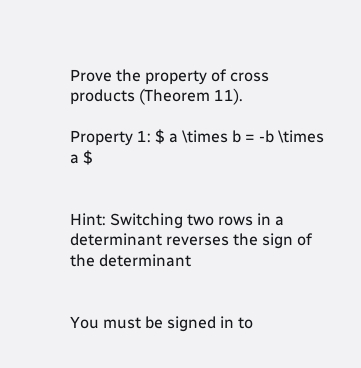Prove the property of cross products (Theorem 11).

Property 1: $ a \times b = -b \times a $


Hint: Switching two rows in a determinant reverses the sign of the determinant


You must be signed in to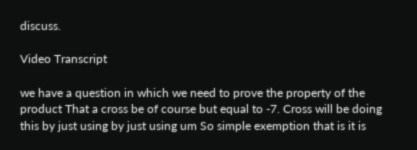discuss.

Video Transcript

we have a question in which we need to prove the property of the product That a cross be of course but equal to -7. Cross will be doing this by just using by just using um So simple exemption that is it is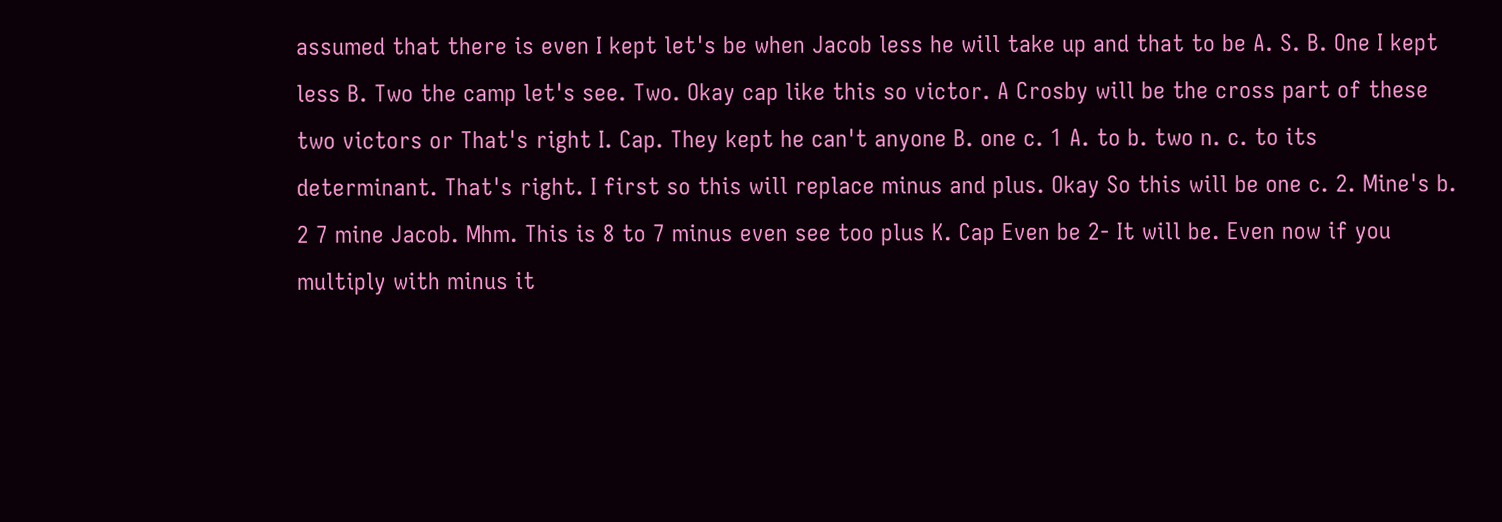assumed that there is even I kept let's be when Jacob less he will take up and that to be A. S. B. One I kept less B. Two the camp let's see. Two. Okay cap like this so victor. A Crosby will be the cross part of these two victors or That's right I. Cap. They kept he can't anyone B. one c. 1 A. to b. two n. c. to its determinant. That's right. I first so this will replace minus and plus. Okay So this will be one c. 2. Mine's b. 2 7 mine Jacob. Mhm. This is 8 to 7 minus even see too plus K. Cap Even be 2- It will be. Even now if you multiply with minus it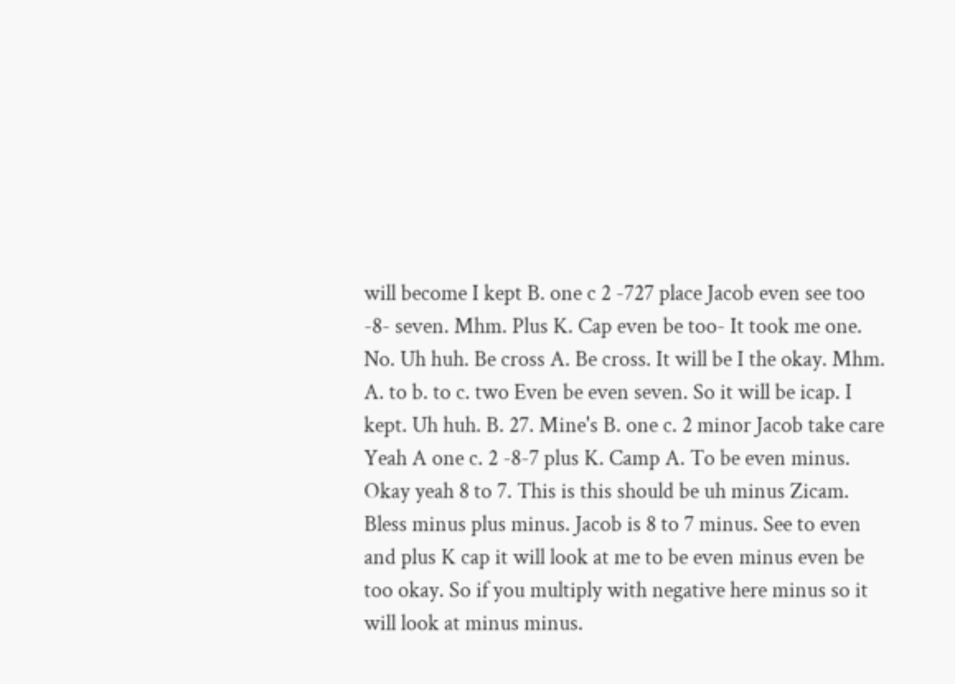will become I kept B. one c 2 -727 place Jacob even see too -8- seven. Mhm. Plus K. Cap even be too- It took me one. No. Uh huh. Be cross A. Be cross. It will be I the okay. Mhm. A. to b. to c. two Even be even seven. So it will be icap. I kept. Uh huh. B. 27. Mine's B. one c. 2 minor Jacob take care Yeah A one c. 2 -8-7 plus K. Camp A. To be even minus. Okay yeah 8 to 7. This is this should be uh minus Zicam. Bless minus plus minus. Jacob is 8 to 7 minus. See to even and plus K cap it will look at me to be even minus even be too okay. So if you multiply with negative here minus so it will look at minus minus.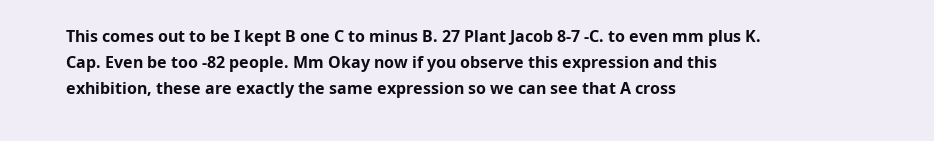This comes out to be I kept B one C to minus B. 27 Plant Jacob 8-7 -C. to even mm plus K. Cap. Even be too -82 people. Mm Okay now if you observe this expression and this exhibition, these are exactly the same expression so we can see that A cross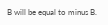B will be equal to minus B.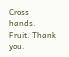Cross hands. Fruit. Thank you.